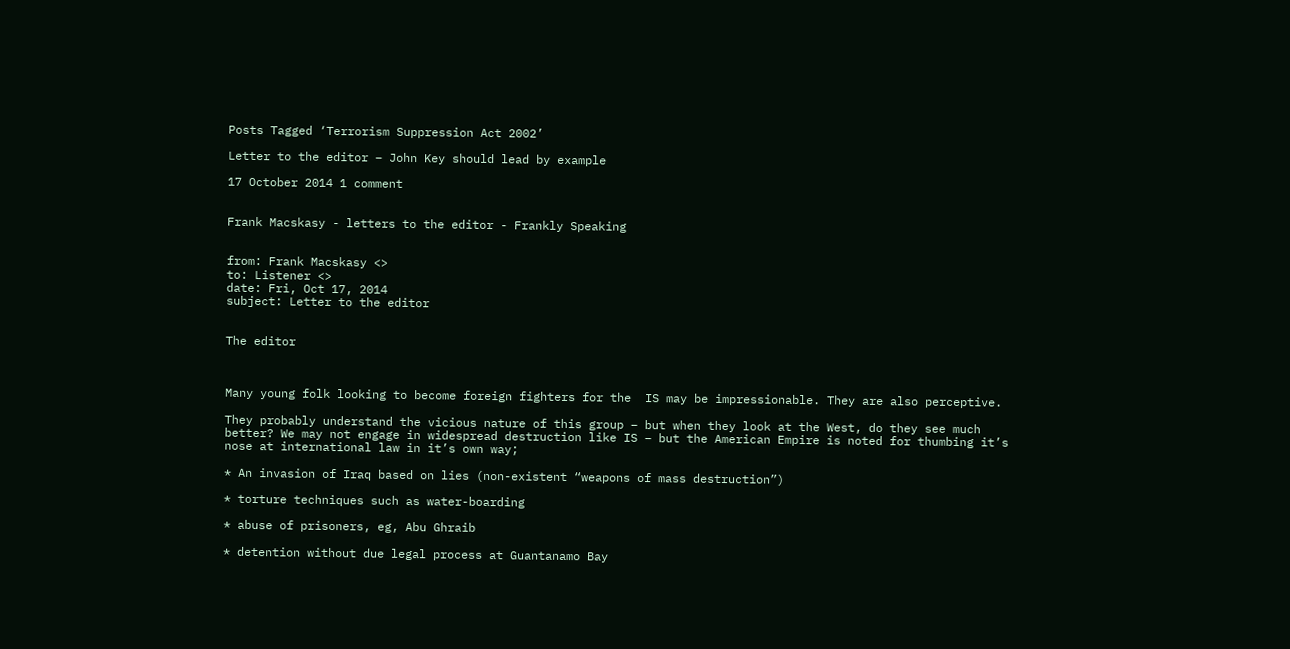Posts Tagged ‘Terrorism Suppression Act 2002’

Letter to the editor – John Key should lead by example

17 October 2014 1 comment


Frank Macskasy - letters to the editor - Frankly Speaking


from: Frank Macskasy <>
to: Listener <>
date: Fri, Oct 17, 2014
subject: Letter to the editor


The editor



Many young folk looking to become foreign fighters for the  IS may be impressionable. They are also perceptive.

They probably understand the vicious nature of this group – but when they look at the West, do they see much better? We may not engage in widespread destruction like IS – but the American Empire is noted for thumbing it’s nose at international law in it’s own way;

* An invasion of Iraq based on lies (non-existent “weapons of mass destruction”)

* torture techniques such as water-boarding

* abuse of prisoners, eg, Abu Ghraib

* detention without due legal process at Guantanamo Bay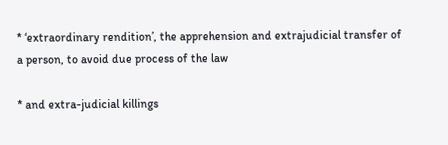* ‘extraordinary rendition’, the apprehension and extrajudicial transfer of a person, to avoid due process of the law

* and extra-judicial killings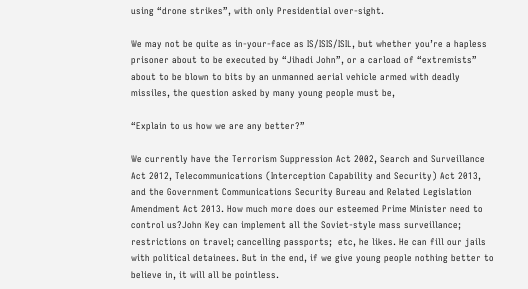using “drone strikes”, with only Presidential over-sight.

We may not be quite as in-your-face as IS/ISIS/ISIL, but whether you’re a hapless prisoner about to be executed by “Jihadi John”, or a carload of “extremists” about to be blown to bits by an unmanned aerial vehicle armed with deadly missiles, the question asked by many young people must be,

“Explain to us how we are any better?”

We currently have the Terrorism Suppression Act 2002, Search and Surveillance Act 2012, Telecommunications (Interception Capability and Security) Act 2013,  and the Government Communications Security Bureau and Related Legislation Amendment Act 2013. How much more does our esteemed Prime Minister need to control us?John Key can implement all the Soviet-style mass surveillance;  restrictions on travel; cancelling passports;  etc, he likes. He can fill our jails with political detainees. But in the end, if we give young people nothing better to believe in, it will all be pointless.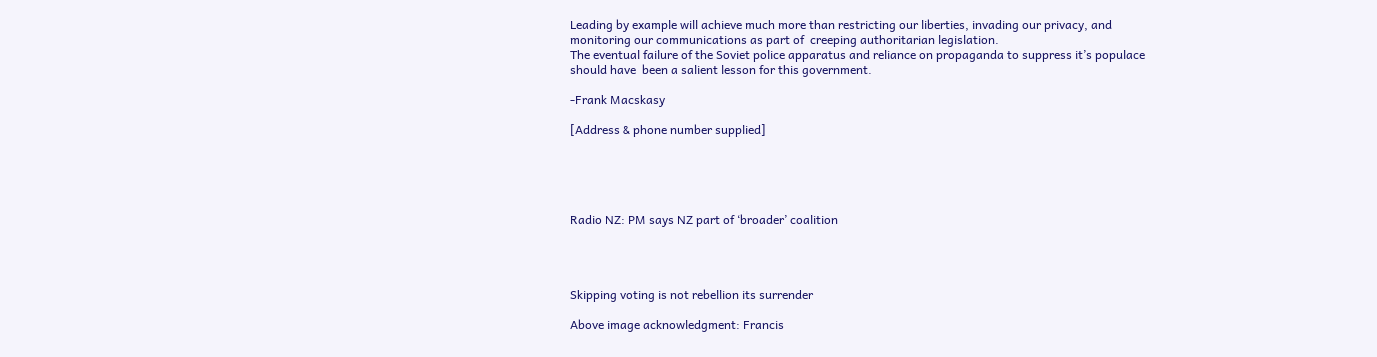Leading by example will achieve much more than restricting our liberties, invading our privacy, and monitoring our communications as part of  creeping authoritarian legislation.
The eventual failure of the Soviet police apparatus and reliance on propaganda to suppress it’s populace should have  been a salient lesson for this government.

-Frank Macskasy

[Address & phone number supplied]





Radio NZ: PM says NZ part of ‘broader’ coalition




Skipping voting is not rebellion its surrender

Above image acknowledgment: Francis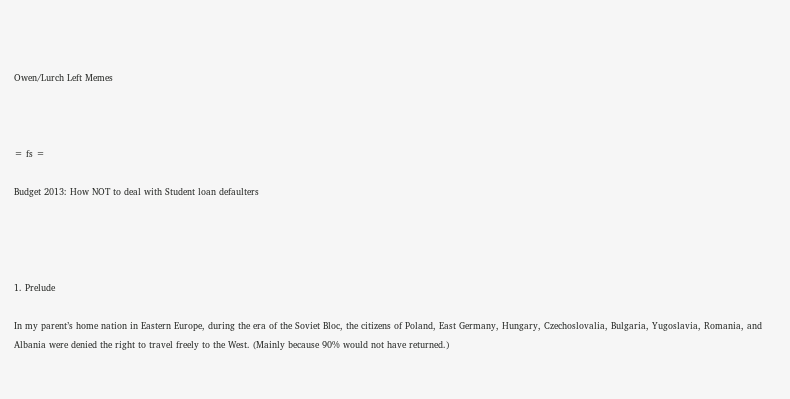Owen/Lurch Left Memes



= fs =

Budget 2013: How NOT to deal with Student loan defaulters




1. Prelude

In my parent’s home nation in Eastern Europe, during the era of the Soviet Bloc, the citizens of Poland, East Germany, Hungary, Czechoslovalia, Bulgaria, Yugoslavia, Romania, and Albania were denied the right to travel freely to the West. (Mainly because 90% would not have returned.)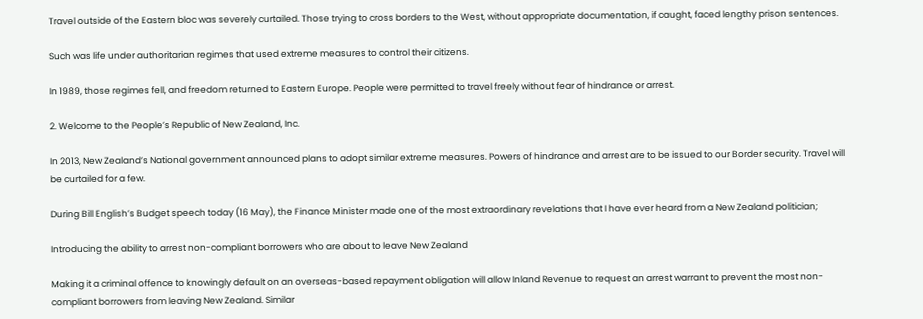Travel outside of the Eastern bloc was severely curtailed. Those trying to cross borders to the West, without appropriate documentation, if caught, faced lengthy prison sentences.

Such was life under authoritarian regimes that used extreme measures to control their citizens.

In 1989, those regimes fell, and freedom returned to Eastern Europe. People were permitted to travel freely without fear of hindrance or arrest.

2. Welcome to the People’s Republic of New Zealand, Inc.

In 2013, New Zealand’s National government announced plans to adopt similar extreme measures. Powers of hindrance and arrest are to be issued to our Border security. Travel will be curtailed for a few.

During Bill English’s Budget speech today (16 May), the Finance Minister made one of the most extraordinary revelations that I have ever heard from a New Zealand politician;

Introducing the ability to arrest non-compliant borrowers who are about to leave New Zealand

Making it a criminal offence to knowingly default on an overseas-based repayment obligation will allow Inland Revenue to request an arrest warrant to prevent the most non-compliant borrowers from leaving New Zealand. Similar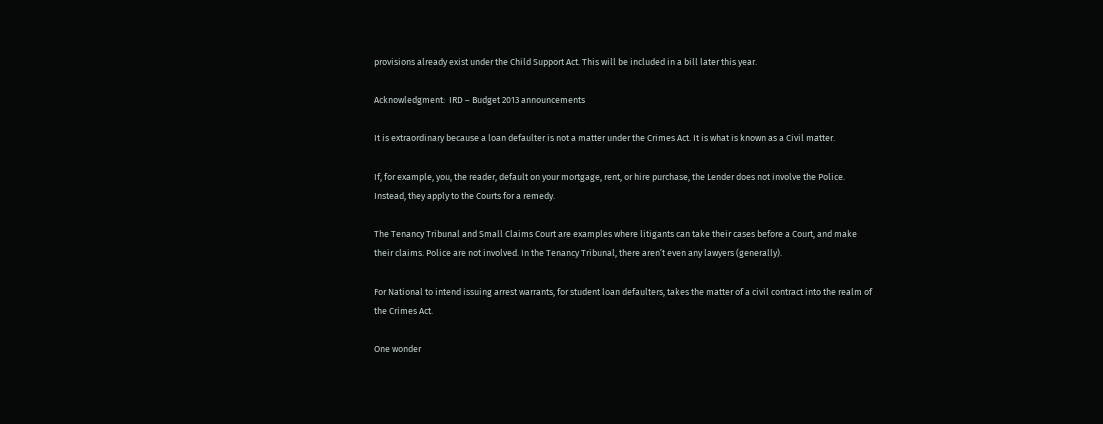provisions already exist under the Child Support Act. This will be included in a bill later this year.

Acknowledgment:  IRD – Budget 2013 announcements

It is extraordinary because a loan defaulter is not a matter under the Crimes Act. It is what is known as a Civil matter.

If, for example, you, the reader, default on your mortgage, rent, or hire purchase, the Lender does not involve the Police. Instead, they apply to the Courts for a remedy.

The Tenancy Tribunal and Small Claims Court are examples where litigants can take their cases before a Court, and make their claims. Police are not involved. In the Tenancy Tribunal, there aren’t even any lawyers (generally).

For National to intend issuing arrest warrants, for student loan defaulters, takes the matter of a civil contract into the realm of the Crimes Act.

One wonder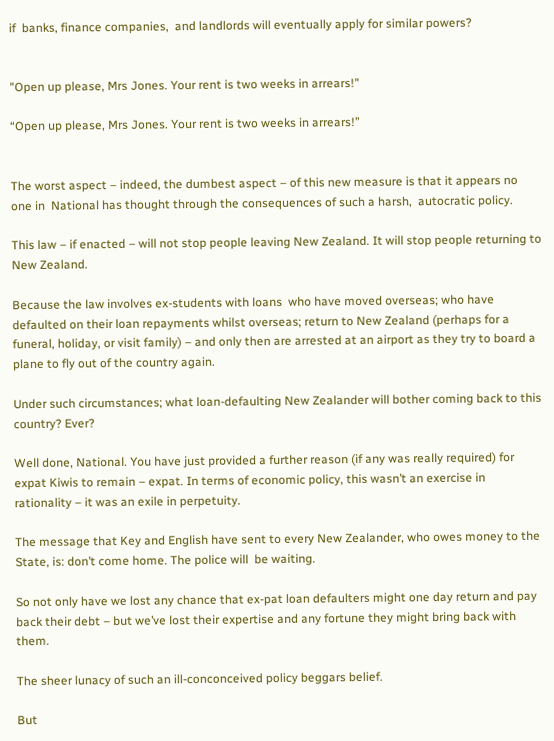if  banks, finance companies,  and landlords will eventually apply for similar powers?


"Open up please, Mrs Jones. Your rent is two weeks in arrears!"

“Open up please, Mrs Jones. Your rent is two weeks in arrears!”


The worst aspect – indeed, the dumbest aspect – of this new measure is that it appears no one in  National has thought through the consequences of such a harsh,  autocratic policy.

This law – if enacted – will not stop people leaving New Zealand. It will stop people returning to New Zealand.

Because the law involves ex-students with loans  who have moved overseas; who have defaulted on their loan repayments whilst overseas; return to New Zealand (perhaps for a funeral, holiday, or visit family) – and only then are arrested at an airport as they try to board a plane to fly out of the country again.

Under such circumstances; what loan-defaulting New Zealander will bother coming back to this country? Ever?

Well done, National. You have just provided a further reason (if any was really required) for expat Kiwis to remain – expat. In terms of economic policy, this wasn’t an exercise in rationality – it was an exile in perpetuity.

The message that Key and English have sent to every New Zealander, who owes money to the State, is: don’t come home. The police will  be waiting.

So not only have we lost any chance that ex-pat loan defaulters might one day return and pay back their debt – but we’ve lost their expertise and any fortune they might bring back with them.

The sheer lunacy of such an ill-conconceived policy beggars belief.

But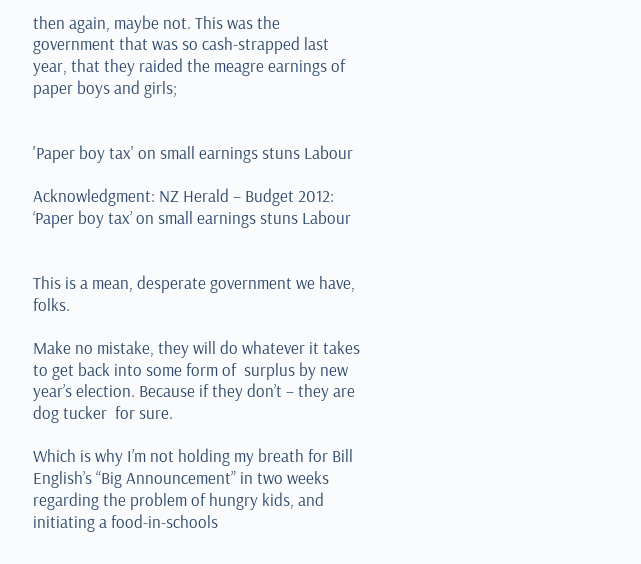then again, maybe not. This was the government that was so cash-strapped last year, that they raided the meagre earnings of paper boys and girls;


'Paper boy tax' on small earnings stuns Labour

Acknowledgment: NZ Herald – Budget 2012: ‘Paper boy tax’ on small earnings stuns Labour


This is a mean, desperate government we have, folks.

Make no mistake, they will do whatever it takes to get back into some form of  surplus by new year’s election. Because if they don’t – they are dog tucker  for sure.

Which is why I’m not holding my breath for Bill English’s “Big Announcement” in two weeks regarding the problem of hungry kids, and initiating a food-in-schools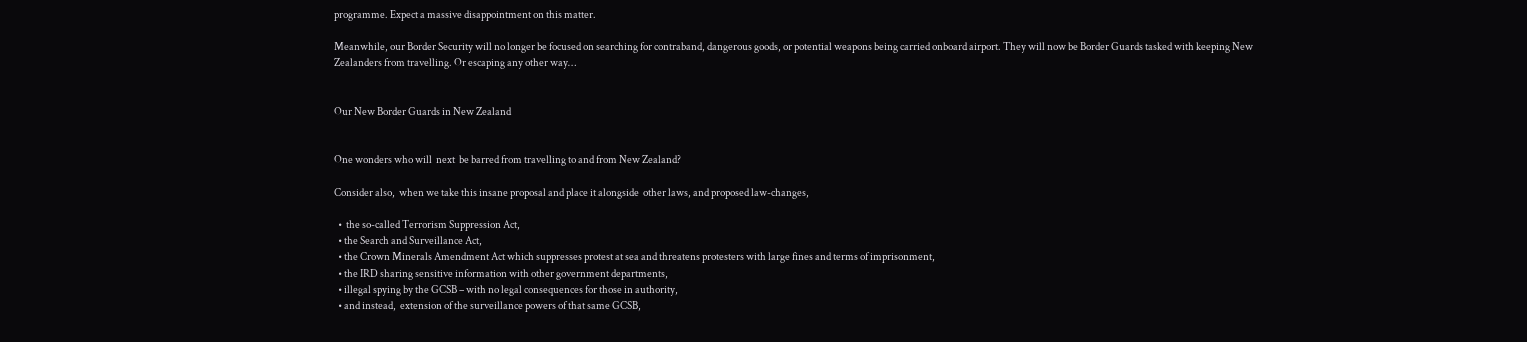programme. Expect a massive disappointment on this matter.

Meanwhile, our Border Security will no longer be focused on searching for contraband, dangerous goods, or potential weapons being carried onboard airport. They will now be Border Guards tasked with keeping New Zealanders from travelling. Or escaping any other way…


Our New Border Guards in New Zealand


One wonders who will  next  be barred from travelling to and from New Zealand?

Consider also,  when we take this insane proposal and place it alongside  other laws, and proposed law-changes,

  •  the so-called Terrorism Suppression Act,
  • the Search and Surveillance Act,
  • the Crown Minerals Amendment Act which suppresses protest at sea and threatens protesters with large fines and terms of imprisonment,
  • the IRD sharing sensitive information with other government departments,
  • illegal spying by the GCSB – with no legal consequences for those in authority,
  • and instead,  extension of the surveillance powers of that same GCSB,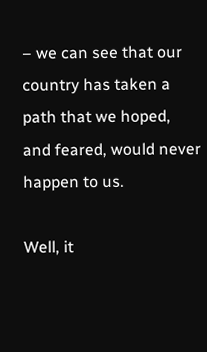– we can see that our country has taken a path that we hoped, and feared, would never happen to us.

Well, it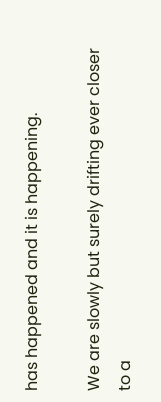has happened and it is happening.

We are slowly but surely drifting ever closer to a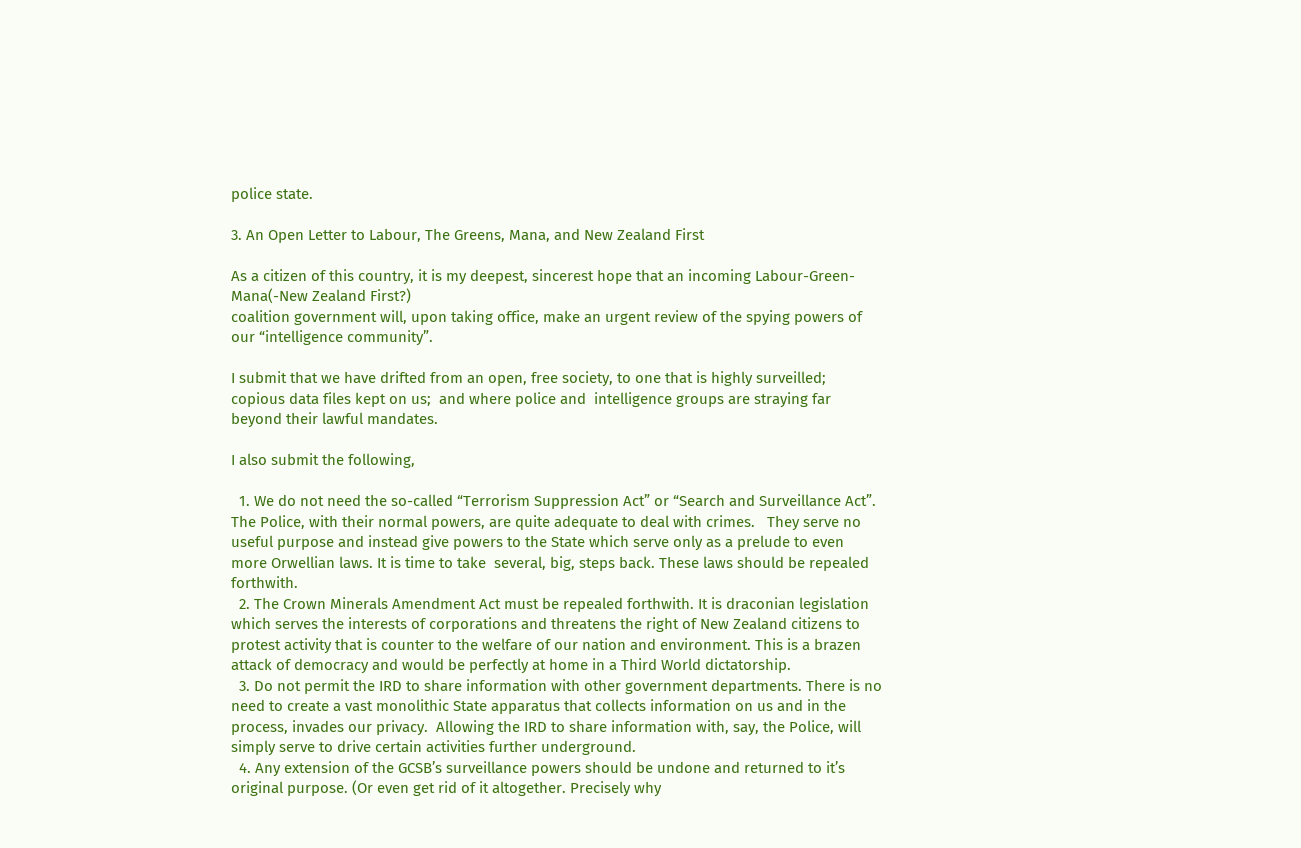police state.

3. An Open Letter to Labour, The Greens, Mana, and New Zealand First

As a citizen of this country, it is my deepest, sincerest hope that an incoming Labour-Green-Mana(-New Zealand First?)
coalition government will, upon taking office, make an urgent review of the spying powers of our “intelligence community”.

I submit that we have drifted from an open, free society, to one that is highly surveilled; copious data files kept on us;  and where police and  intelligence groups are straying far beyond their lawful mandates.

I also submit the following,

  1. We do not need the so-called “Terrorism Suppression Act” or “Search and Surveillance Act”.  The Police, with their normal powers, are quite adequate to deal with crimes.   They serve no useful purpose and instead give powers to the State which serve only as a prelude to even more Orwellian laws. It is time to take  several, big, steps back. These laws should be repealed forthwith.
  2. The Crown Minerals Amendment Act must be repealed forthwith. It is draconian legislation which serves the interests of corporations and threatens the right of New Zealand citizens to protest activity that is counter to the welfare of our nation and environment. This is a brazen attack of democracy and would be perfectly at home in a Third World dictatorship.
  3. Do not permit the IRD to share information with other government departments. There is no need to create a vast monolithic State apparatus that collects information on us and in the process, invades our privacy.  Allowing the IRD to share information with, say, the Police, will simply serve to drive certain activities further underground.
  4. Any extension of the GCSB’s surveillance powers should be undone and returned to it’s original purpose. (Or even get rid of it altogether. Precisely why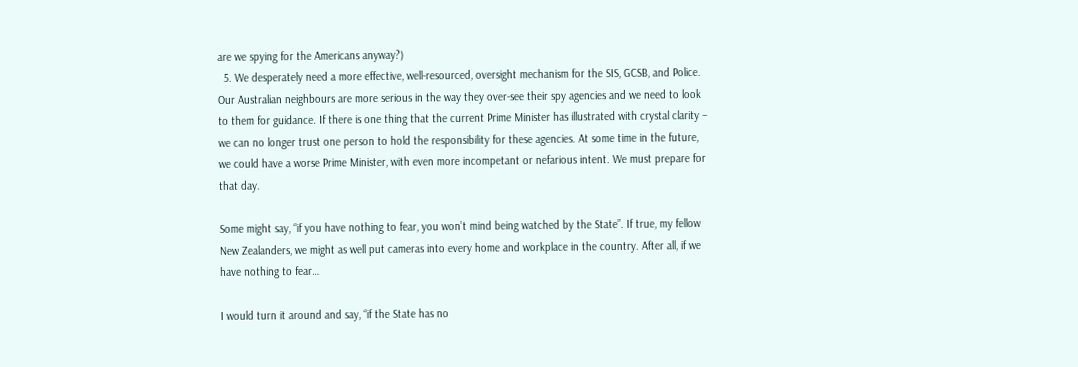are we spying for the Americans anyway?)
  5. We desperately need a more effective, well-resourced, oversight mechanism for the SIS, GCSB, and Police. Our Australian neighbours are more serious in the way they over-see their spy agencies and we need to look to them for guidance. If there is one thing that the current Prime Minister has illustrated with crystal clarity – we can no longer trust one person to hold the responsibility for these agencies. At some time in the future, we could have a worse Prime Minister, with even more incompetant or nefarious intent. We must prepare for that day.

Some might say, “if you have nothing to fear, you won’t mind being watched by the State”. If true, my fellow New Zealanders, we might as well put cameras into every home and workplace in the country. After all, if we have nothing to fear…

I would turn it around and say, “if the State has no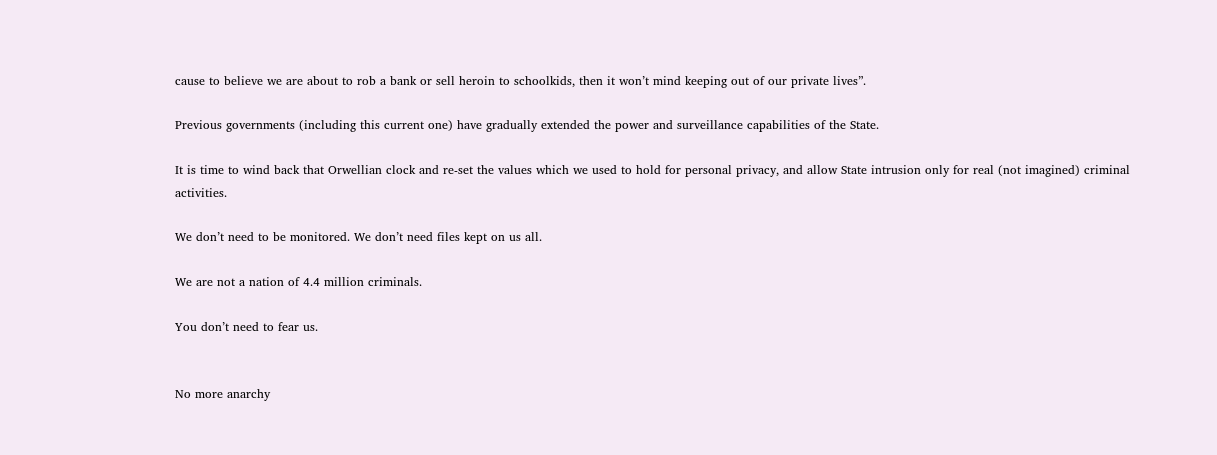cause to believe we are about to rob a bank or sell heroin to schoolkids, then it won’t mind keeping out of our private lives”.

Previous governments (including this current one) have gradually extended the power and surveillance capabilities of the State.

It is time to wind back that Orwellian clock and re-set the values which we used to hold for personal privacy, and allow State intrusion only for real (not imagined) criminal activities.

We don’t need to be monitored. We don’t need files kept on us all.

We are not a nation of 4.4 million criminals.

You don’t need to fear us.


No more anarchy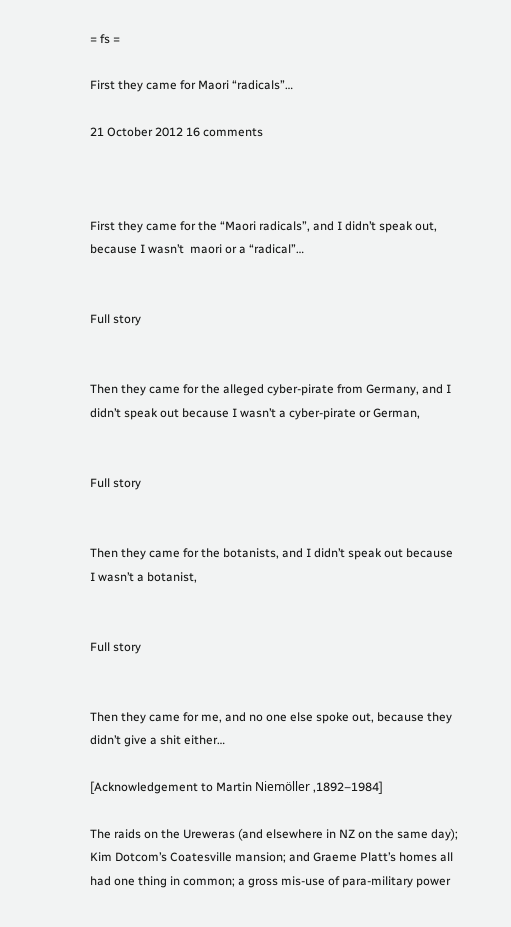= fs =

First they came for Maori “radicals”…

21 October 2012 16 comments



First they came for the “Maori radicals”, and I didn’t speak out, because I wasn’t  maori or a “radical”…


Full story


Then they came for the alleged cyber-pirate from Germany, and I didn’t speak out because I wasn’t a cyber-pirate or German,


Full story


Then they came for the botanists, and I didn’t speak out because I wasn’t a botanist,


Full story


Then they came for me, and no one else spoke out, because they didn’t give a shit either…

[Acknowledgement to Martin Niemöller ,1892–1984]

The raids on the Ureweras (and elsewhere in NZ on the same day); Kim Dotcom’s Coatesville mansion; and Graeme Platt’s homes all had one thing in common; a gross mis-use of para-military power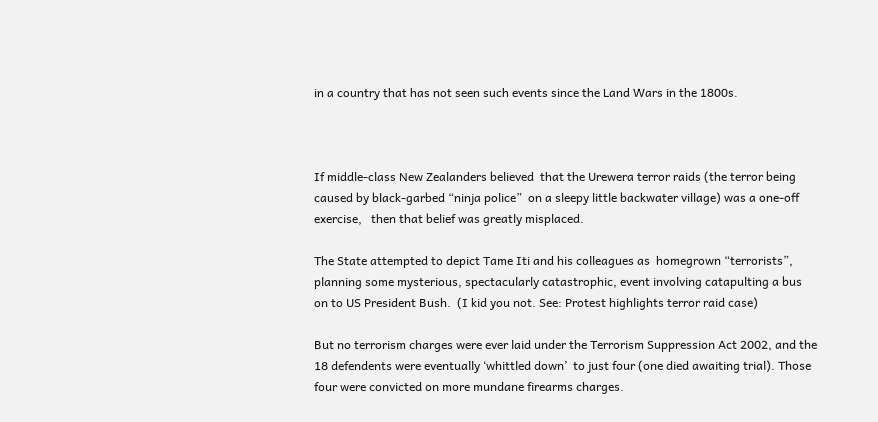in a country that has not seen such events since the Land Wars in the 1800s.



If middle-class New Zealanders believed  that the Urewera terror raids (the terror being caused by black-garbed “ninja police”  on a sleepy little backwater village) was a one-off exercise,   then that belief was greatly misplaced.

The State attempted to depict Tame Iti and his colleagues as  homegrown “terrorists”, planning some mysterious, spectacularly catastrophic, event involving catapulting a bus on to US President Bush.  (I kid you not. See: Protest highlights terror raid case)

But no terrorism charges were ever laid under the Terrorism Suppression Act 2002, and the 18 defendents were eventually ‘whittled down’  to just four (one died awaiting trial). Those four were convicted on more mundane firearms charges.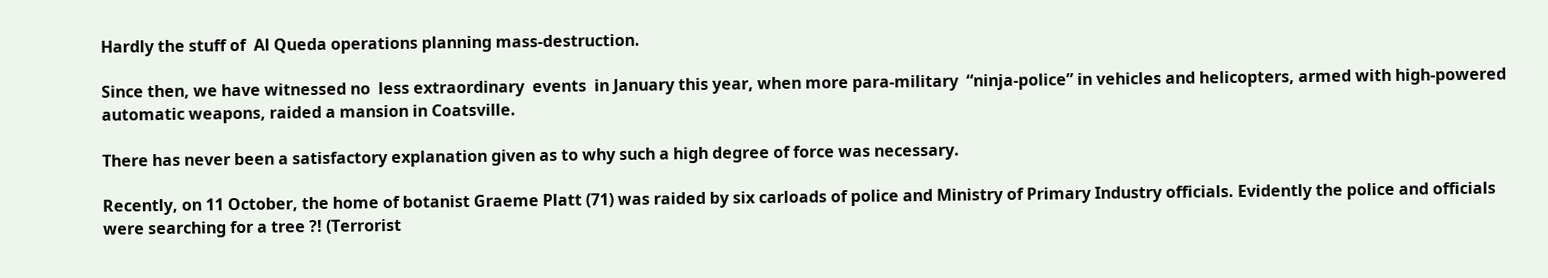Hardly the stuff of  Al Queda operations planning mass-destruction.

Since then, we have witnessed no  less extraordinary  events  in January this year, when more para-military  “ninja-police” in vehicles and helicopters, armed with high-powered automatic weapons, raided a mansion in Coatsville.

There has never been a satisfactory explanation given as to why such a high degree of force was necessary.

Recently, on 11 October, the home of botanist Graeme Platt (71) was raided by six carloads of police and Ministry of Primary Industry officials. Evidently the police and officials were searching for a tree ?! (Terrorist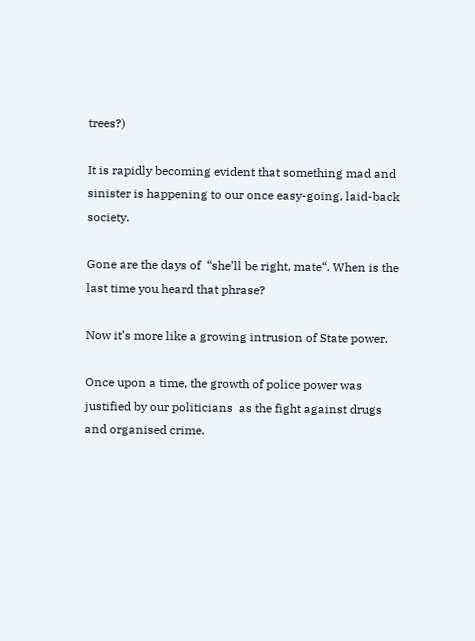trees?)

It is rapidly becoming evident that something mad and sinister is happening to our once easy-going, laid-back society.

Gone are the days of  “she’ll be right, mate“. When is the last time you heard that phrase?

Now it’s more like a growing intrusion of State power.

Once upon a time, the growth of police power was justified by our politicians  as the fight against drugs and organised crime.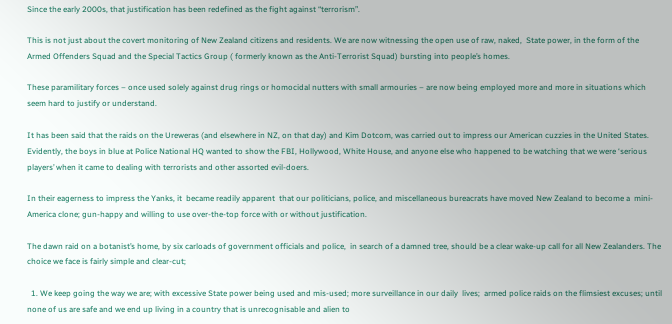Since the early 2000s, that justification has been redefined as the fight against “terrorism”.

This is not just about the covert monitoring of New Zealand citizens and residents. We are now witnessing the open use of raw, naked,  State power, in the form of the Armed Offenders Squad and the Special Tactics Group ( formerly known as the Anti-Terrorist Squad) bursting into people’s homes.

These paramilitary forces – once used solely against drug rings or homocidal nutters with small armouries – are now being employed more and more in situations which seem hard to justify or understand.

It has been said that the raids on the Ureweras (and elsewhere in NZ, on that day) and Kim Dotcom, was carried out to impress our American cuzzies in the United States. Evidently, the boys in blue at Police National HQ wanted to show the FBI, Hollywood, White House, and anyone else who happened to be watching that we were ‘serious players’ when it came to dealing with terrorists and other assorted evil-doers.

In their eagerness to impress the Yanks, it  became readily apparent  that our politicians, police, and miscellaneous bureacrats have moved New Zealand to become a  mini-America clone; gun-happy and willing to use over-the-top force with or without justification.

The dawn raid on a botanist’s home, by six carloads of government officials and police,  in search of a damned tree, should be a clear wake-up call for all New Zealanders. The choice we face is fairly simple and clear-cut;

  1. We keep going the way we are; with excessive State power being used and mis-used; more surveillance in our daily  lives;  armed police raids on the flimsiest excuses; until none of us are safe and we end up living in a country that is unrecognisable and alien to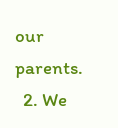our parents.
  2. We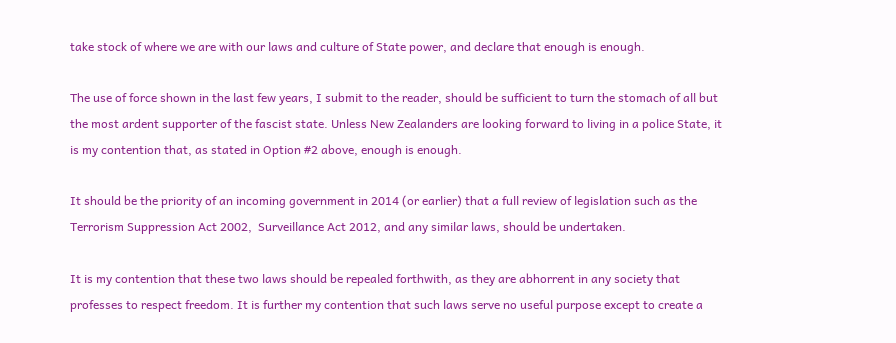take stock of where we are with our laws and culture of State power, and declare that enough is enough.

The use of force shown in the last few years, I submit to the reader, should be sufficient to turn the stomach of all but the most ardent supporter of the fascist state. Unless New Zealanders are looking forward to living in a police State, it is my contention that, as stated in Option #2 above, enough is enough.

It should be the priority of an incoming government in 2014 (or earlier) that a full review of legislation such as the Terrorism Suppression Act 2002,  Surveillance Act 2012, and any similar laws, should be undertaken.

It is my contention that these two laws should be repealed forthwith, as they are abhorrent in any society that professes to respect freedom. It is further my contention that such laws serve no useful purpose except to create a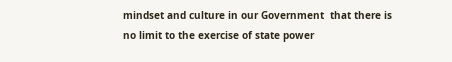mindset and culture in our Government  that there is no limit to the exercise of state power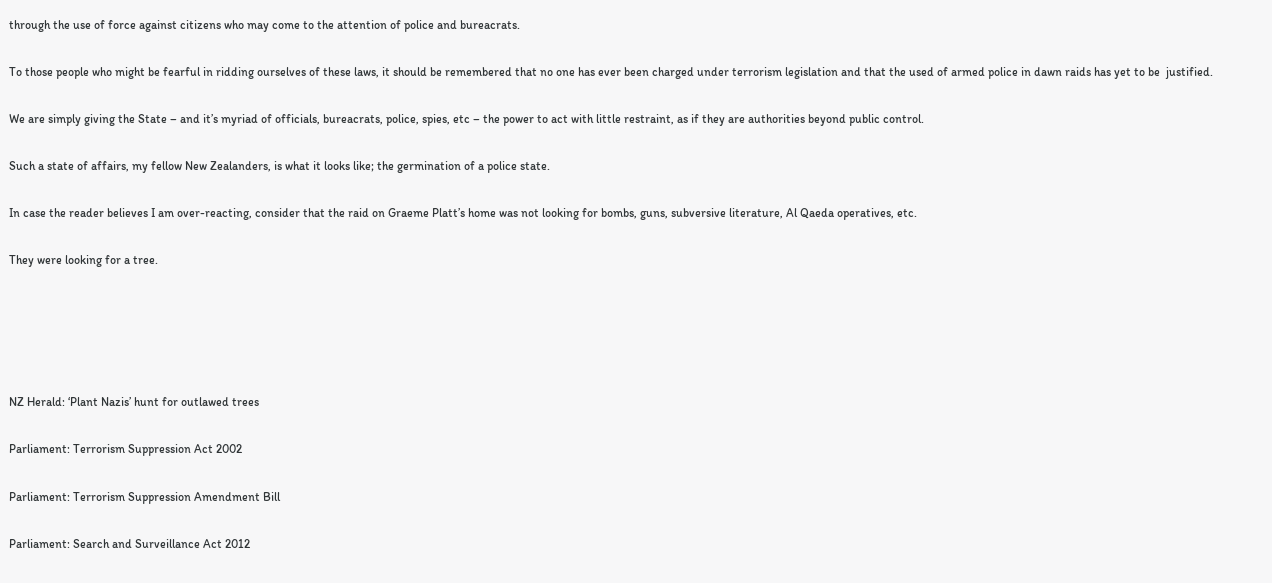through the use of force against citizens who may come to the attention of police and bureacrats.

To those people who might be fearful in ridding ourselves of these laws, it should be remembered that no one has ever been charged under terrorism legislation and that the used of armed police in dawn raids has yet to be  justified.

We are simply giving the State – and it’s myriad of officials, bureacrats, police, spies, etc – the power to act with little restraint, as if they are authorities beyond public control.

Such a state of affairs, my fellow New Zealanders, is what it looks like; the germination of a police state.

In case the reader believes I am over-reacting, consider that the raid on Graeme Platt’s home was not looking for bombs, guns, subversive literature, Al Qaeda operatives, etc.

They were looking for a tree.





NZ Herald: ‘Plant Nazis’ hunt for outlawed trees

Parliament: Terrorism Suppression Act 2002

Parliament: Terrorism Suppression Amendment Bill

Parliament: Search and Surveillance Act 2012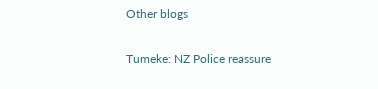Other blogs

Tumeke: NZ Police reassure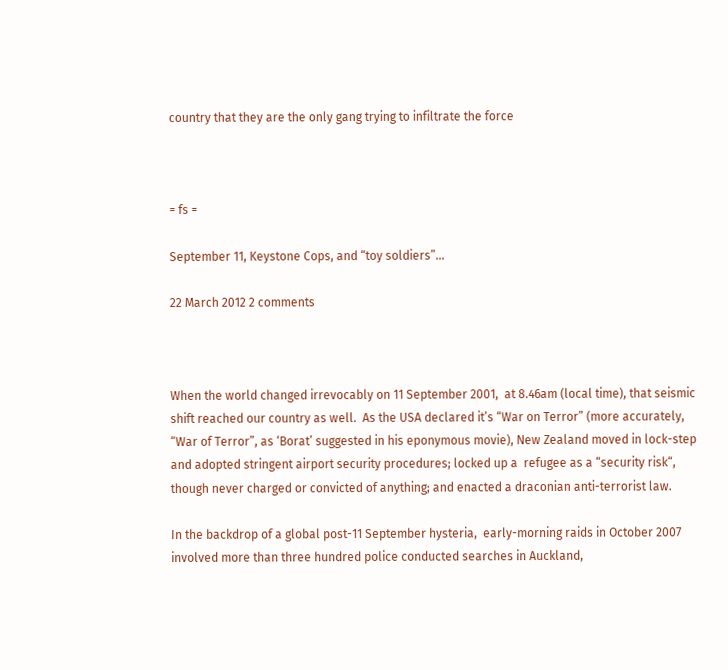country that they are the only gang trying to infiltrate the force



= fs =

September 11, Keystone Cops, and “toy soldiers”…

22 March 2012 2 comments



When the world changed irrevocably on 11 September 2001,  at 8.46am (local time), that seismic shift reached our country as well.  As the USA declared it’s “War on Terror” (more accurately, “War of Terror”, as ‘Borat’ suggested in his eponymous movie), New Zealand moved in lock-step and adopted stringent airport security procedures; locked up a  refugee as a “security risk“, though never charged or convicted of anything; and enacted a draconian anti-terrorist law.

In the backdrop of a global post-11 September hysteria,  early-morning raids in October 2007 involved more than three hundred police conducted searches in Auckland,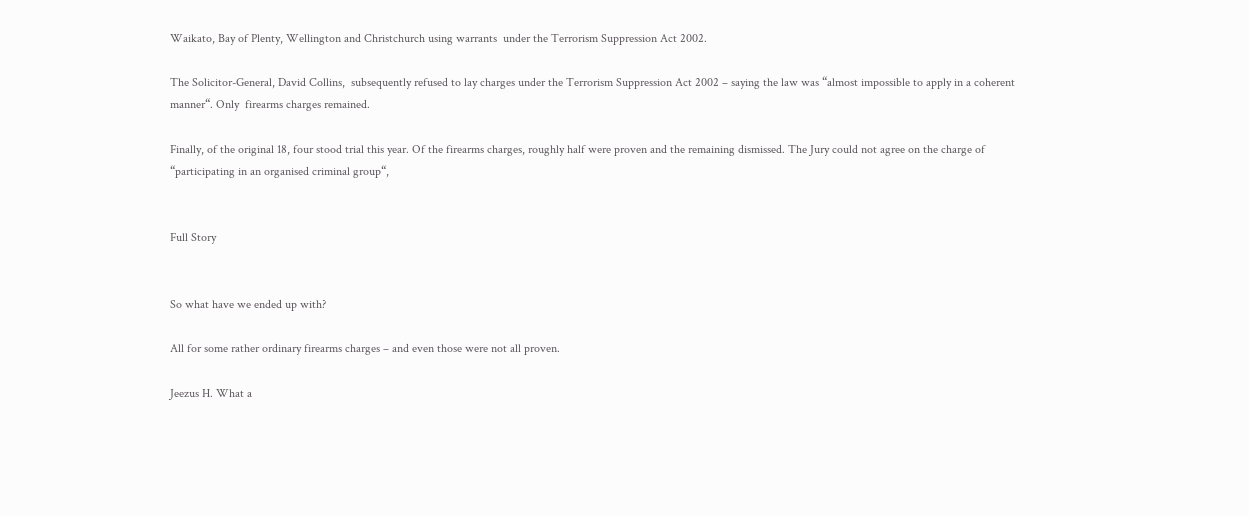Waikato, Bay of Plenty, Wellington and Christchurch using warrants  under the Terrorism Suppression Act 2002.

The Solicitor-General, David Collins,  subsequently refused to lay charges under the Terrorism Suppression Act 2002 – saying the law was “almost impossible to apply in a coherent manner“. Only  firearms charges remained.

Finally, of the original 18, four stood trial this year. Of the firearms charges, roughly half were proven and the remaining dismissed. The Jury could not agree on the charge of “participating in an organised criminal group“,


Full Story


So what have we ended up with?

All for some rather ordinary firearms charges – and even those were not all proven.

Jeezus H. What a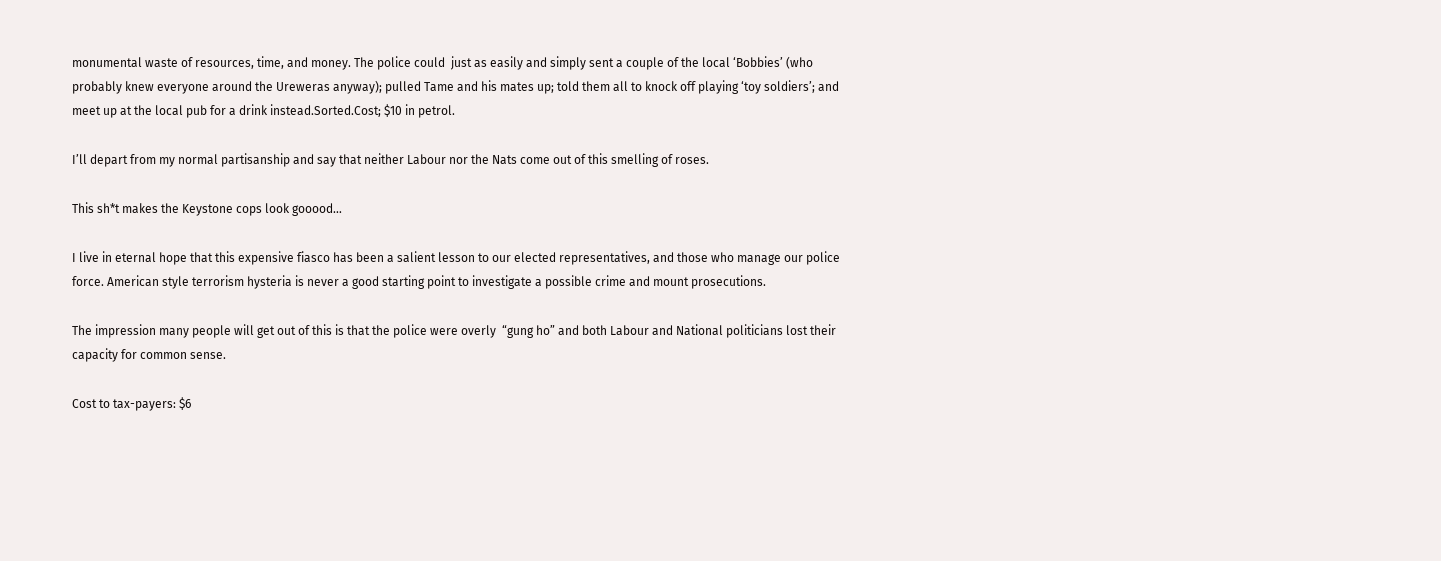monumental waste of resources, time, and money. The police could  just as easily and simply sent a couple of the local ‘Bobbies’ (who probably knew everyone around the Ureweras anyway); pulled Tame and his mates up; told them all to knock off playing ‘toy soldiers’; and meet up at the local pub for a drink instead.Sorted.Cost; $10 in petrol.

I’ll depart from my normal partisanship and say that neither Labour nor the Nats come out of this smelling of roses.

This sh*t makes the Keystone cops look gooood…

I live in eternal hope that this expensive fiasco has been a salient lesson to our elected representatives, and those who manage our police force. American style terrorism hysteria is never a good starting point to investigate a possible crime and mount prosecutions.

The impression many people will get out of this is that the police were overly  “gung ho” and both Labour and National politicians lost their capacity for common sense.

Cost to tax-payers: $6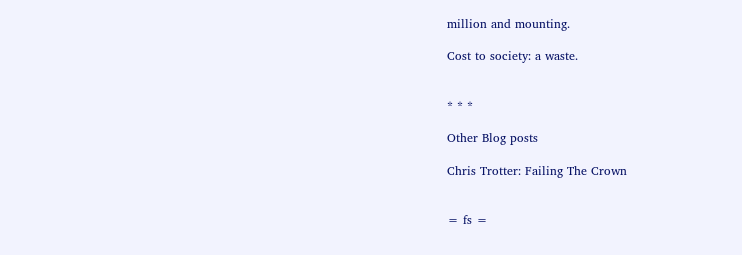million and mounting.

Cost to society: a waste.


* * *

Other Blog posts

Chris Trotter: Failing The Crown


= fs =